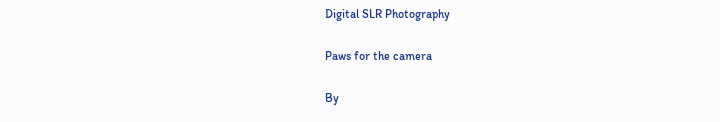Digital SLR Photography

Paws for the camera

By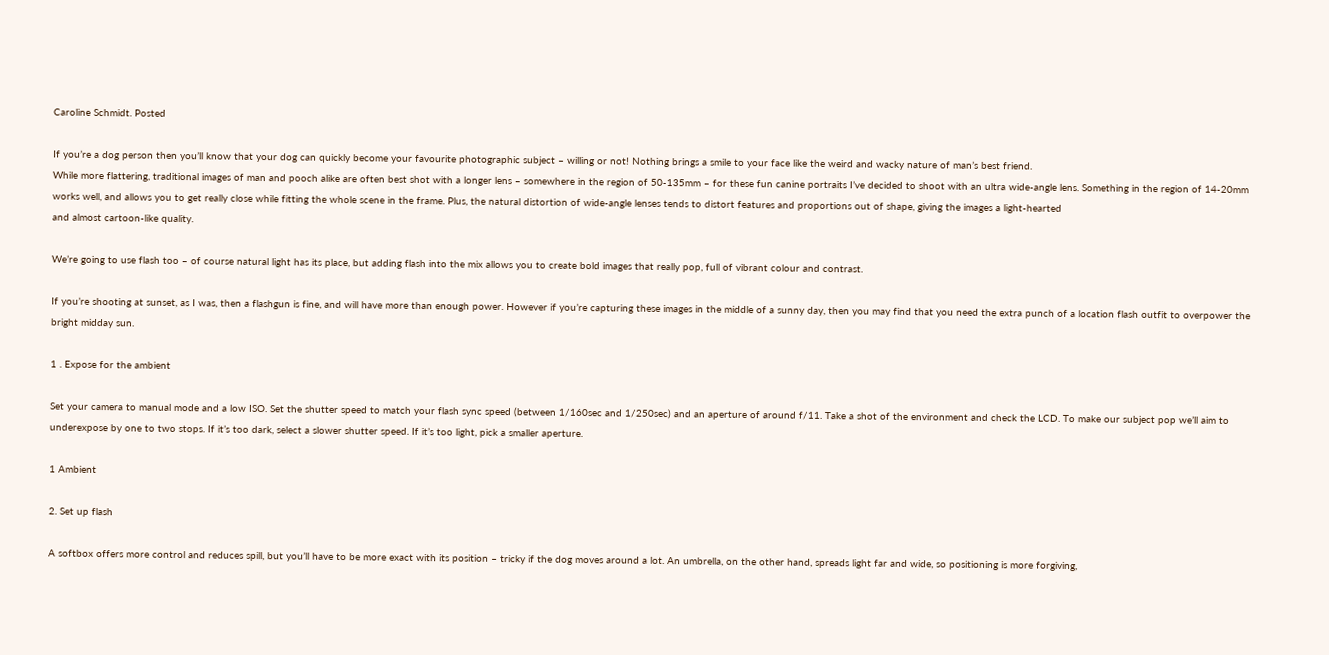Caroline Schmidt. Posted

If you’re a dog person then you’ll know that your dog can quickly become your favourite photographic subject – willing or not! Nothing brings a smile to your face like the weird and wacky nature of man’s best friend.
While more flattering, traditional images of man and pooch alike are often best shot with a longer lens – somewhere in the region of 50-135mm – for these fun canine portraits I’ve decided to shoot with an ultra wide-angle lens. Something in the region of 14-20mm works well, and allows you to get really close while fitting the whole scene in the frame. Plus, the natural distortion of wide-angle lenses tends to distort features and proportions out of shape, giving the images a light-hearted
and almost cartoon-like quality.

We’re going to use flash too – of course natural light has its place, but adding flash into the mix allows you to create bold images that really pop, full of vibrant colour and contrast.

If you’re shooting at sunset, as I was, then a flashgun is fine, and will have more than enough power. However if you’re capturing these images in the middle of a sunny day, then you may find that you need the extra punch of a location flash outfit to overpower the bright midday sun.

1 . Expose for the ambient

Set your camera to manual mode and a low ISO. Set the shutter speed to match your flash sync speed (between 1/160sec and 1/250sec) and an aperture of around f/11. Take a shot of the environment and check the LCD. To make our subject pop we’ll aim to underexpose by one to two stops. If it’s too dark, select a slower shutter speed. If it’s too light, pick a smaller aperture.

1 Ambient

2. Set up flash

A softbox offers more control and reduces spill, but you’ll have to be more exact with its position – tricky if the dog moves around a lot. An umbrella, on the other hand, spreads light far and wide, so positioning is more forgiving,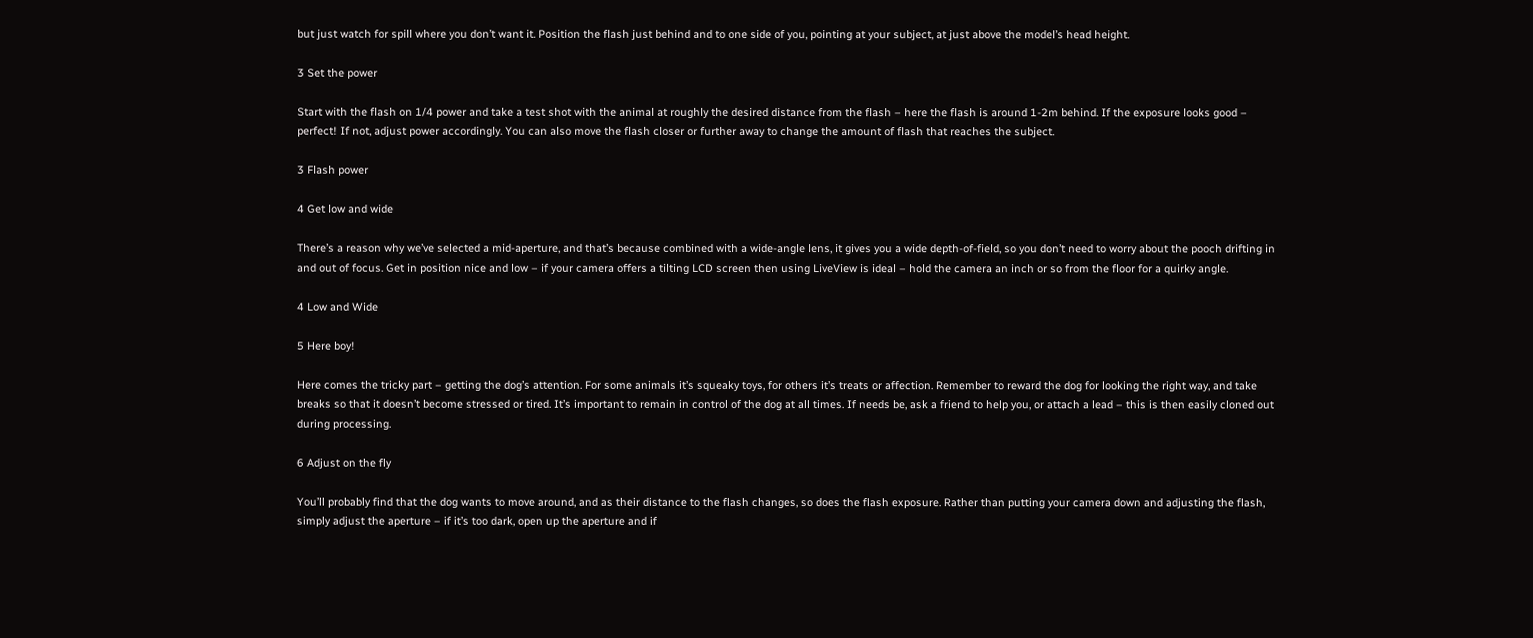but just watch for spill where you don’t want it. Position the flash just behind and to one side of you, pointing at your subject, at just above the model’s head height.

3 Set the power

Start with the flash on 1/4 power and take a test shot with the animal at roughly the desired distance from the flash – here the flash is around 1-2m behind. If the exposure looks good – perfect! If not, adjust power accordingly. You can also move the flash closer or further away to change the amount of flash that reaches the subject.

3 Flash power

4 Get low and wide

There’s a reason why we’ve selected a mid-aperture, and that’s because combined with a wide-angle lens, it gives you a wide depth-of-field, so you don’t need to worry about the pooch drifting in and out of focus. Get in position nice and low – if your camera offers a tilting LCD screen then using LiveView is ideal – hold the camera an inch or so from the floor for a quirky angle.

4 Low and Wide

5 Here boy!

Here comes the tricky part – getting the dog’s attention. For some animals it’s squeaky toys, for others it’s treats or affection. Remember to reward the dog for looking the right way, and take breaks so that it doesn’t become stressed or tired. It’s important to remain in control of the dog at all times. If needs be, ask a friend to help you, or attach a lead – this is then easily cloned out during processing.

6 Adjust on the fly

You’ll probably find that the dog wants to move around, and as their distance to the flash changes, so does the flash exposure. Rather than putting your camera down and adjusting the flash, simply adjust the aperture – if it’s too dark, open up the aperture and if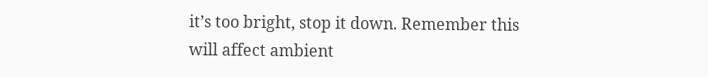it’s too bright, stop it down. Remember this will affect ambient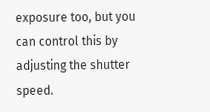exposure too, but you can control this by adjusting the shutter speed.